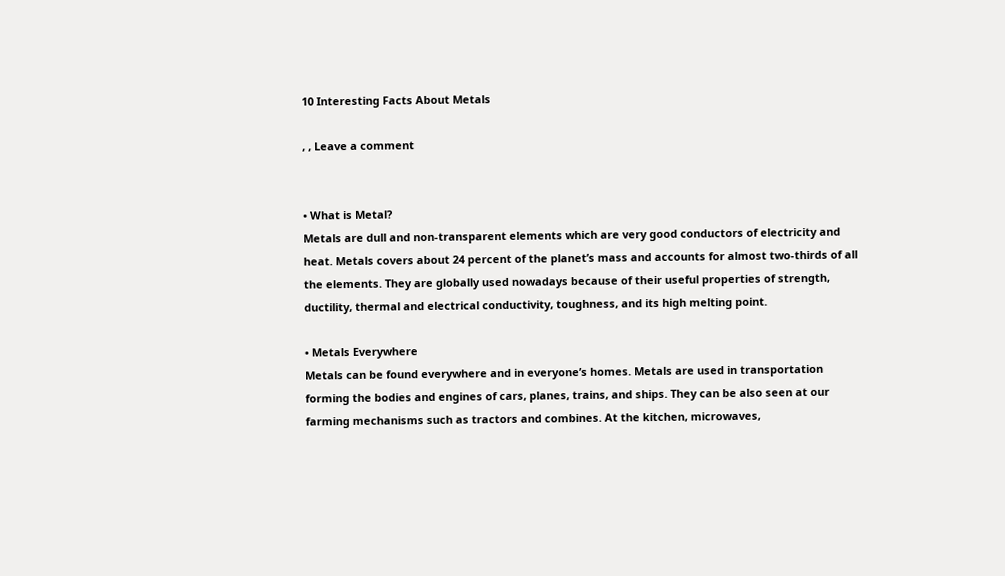10 Interesting Facts About Metals

, , Leave a comment


• What is Metal?
Metals are dull and non-transparent elements which are very good conductors of electricity and heat. Metals covers about 24 percent of the planet’s mass and accounts for almost two-thirds of all the elements. They are globally used nowadays because of their useful properties of strength, ductility, thermal and electrical conductivity, toughness, and its high melting point.

• Metals Everywhere
Metals can be found everywhere and in everyone’s homes. Metals are used in transportation forming the bodies and engines of cars, planes, trains, and ships. They can be also seen at our farming mechanisms such as tractors and combines. At the kitchen, microwaves,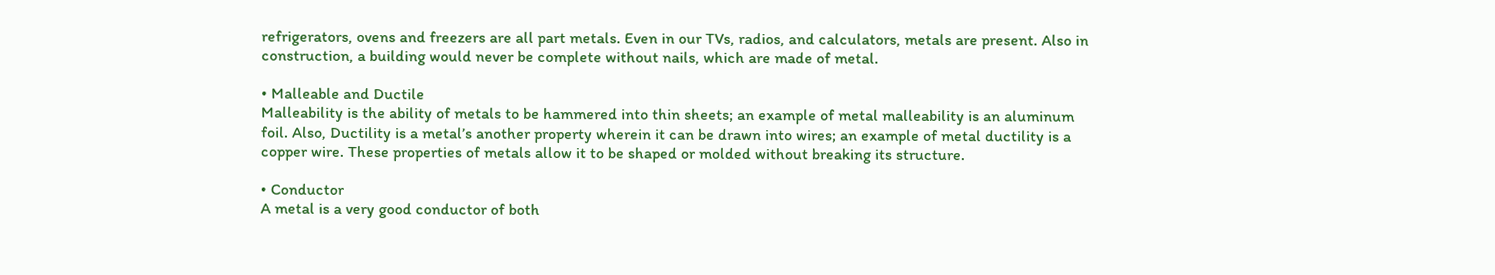refrigerators, ovens and freezers are all part metals. Even in our TVs, radios, and calculators, metals are present. Also in construction, a building would never be complete without nails, which are made of metal.

• Malleable and Ductile
Malleability is the ability of metals to be hammered into thin sheets; an example of metal malleability is an aluminum foil. Also, Ductility is a metal’s another property wherein it can be drawn into wires; an example of metal ductility is a copper wire. These properties of metals allow it to be shaped or molded without breaking its structure.

• Conductor
A metal is a very good conductor of both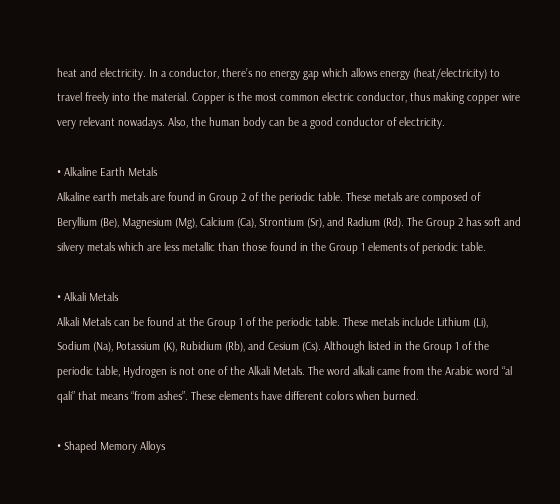heat and electricity. In a conductor, there’s no energy gap which allows energy (heat/electricity) to travel freely into the material. Copper is the most common electric conductor, thus making copper wire very relevant nowadays. Also, the human body can be a good conductor of electricity.

• Alkaline Earth Metals
Alkaline earth metals are found in Group 2 of the periodic table. These metals are composed of Beryllium (Be), Magnesium (Mg), Calcium (Ca), Strontium (Sr), and Radium (Rd). The Group 2 has soft and silvery metals which are less metallic than those found in the Group 1 elements of periodic table.

• Alkali Metals
Alkali Metals can be found at the Group 1 of the periodic table. These metals include Lithium (Li), Sodium (Na), Potassium (K), Rubidium (Rb), and Cesium (Cs). Although listed in the Group 1 of the periodic table, Hydrogen is not one of the Alkali Metals. The word alkali came from the Arabic word “al qali” that means “from ashes”. These elements have different colors when burned.

• Shaped Memory Alloys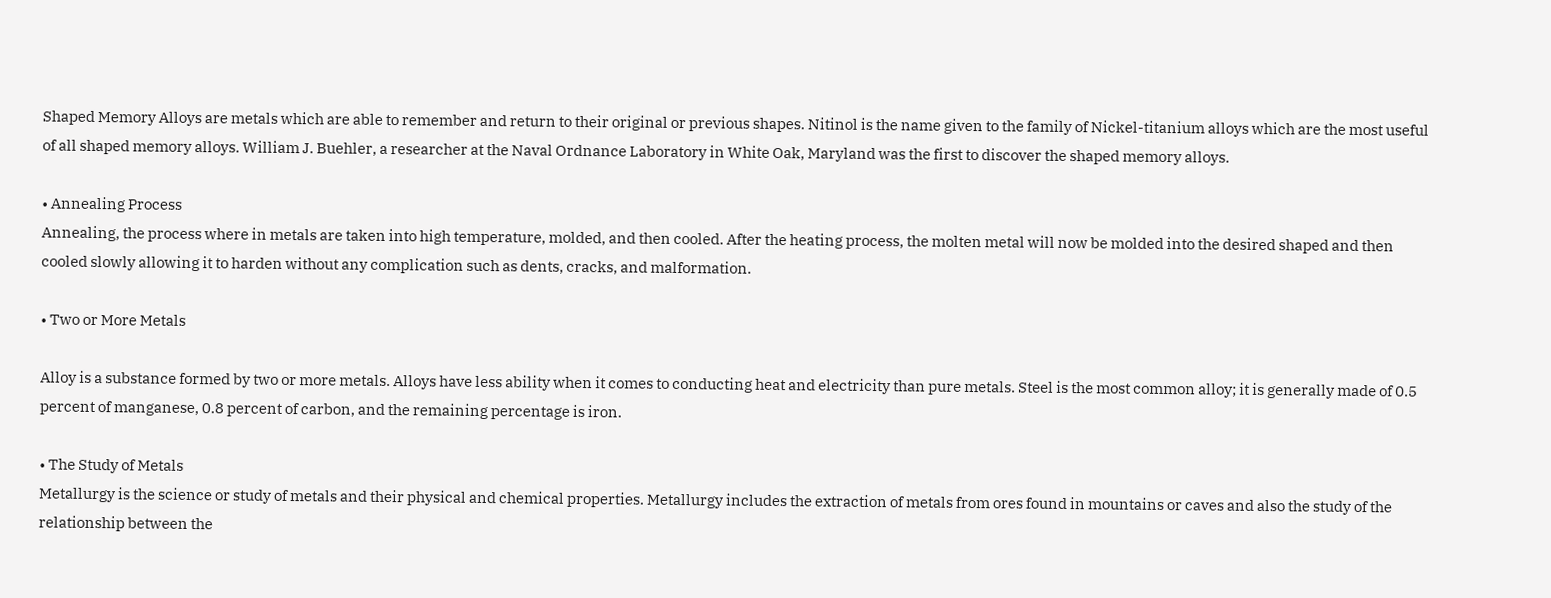Shaped Memory Alloys are metals which are able to remember and return to their original or previous shapes. Nitinol is the name given to the family of Nickel-titanium alloys which are the most useful of all shaped memory alloys. William J. Buehler, a researcher at the Naval Ordnance Laboratory in White Oak, Maryland was the first to discover the shaped memory alloys.

• Annealing Process
Annealing, the process where in metals are taken into high temperature, molded, and then cooled. After the heating process, the molten metal will now be molded into the desired shaped and then cooled slowly allowing it to harden without any complication such as dents, cracks, and malformation.

• Two or More Metals

Alloy is a substance formed by two or more metals. Alloys have less ability when it comes to conducting heat and electricity than pure metals. Steel is the most common alloy; it is generally made of 0.5 percent of manganese, 0.8 percent of carbon, and the remaining percentage is iron.

• The Study of Metals
Metallurgy is the science or study of metals and their physical and chemical properties. Metallurgy includes the extraction of metals from ores found in mountains or caves and also the study of the relationship between the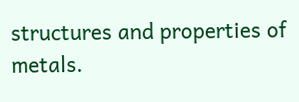structures and properties of metals.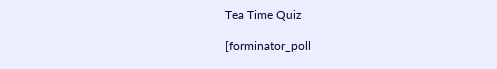Tea Time Quiz

[forminator_poll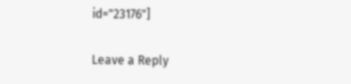id="23176"]

Leave a Reply